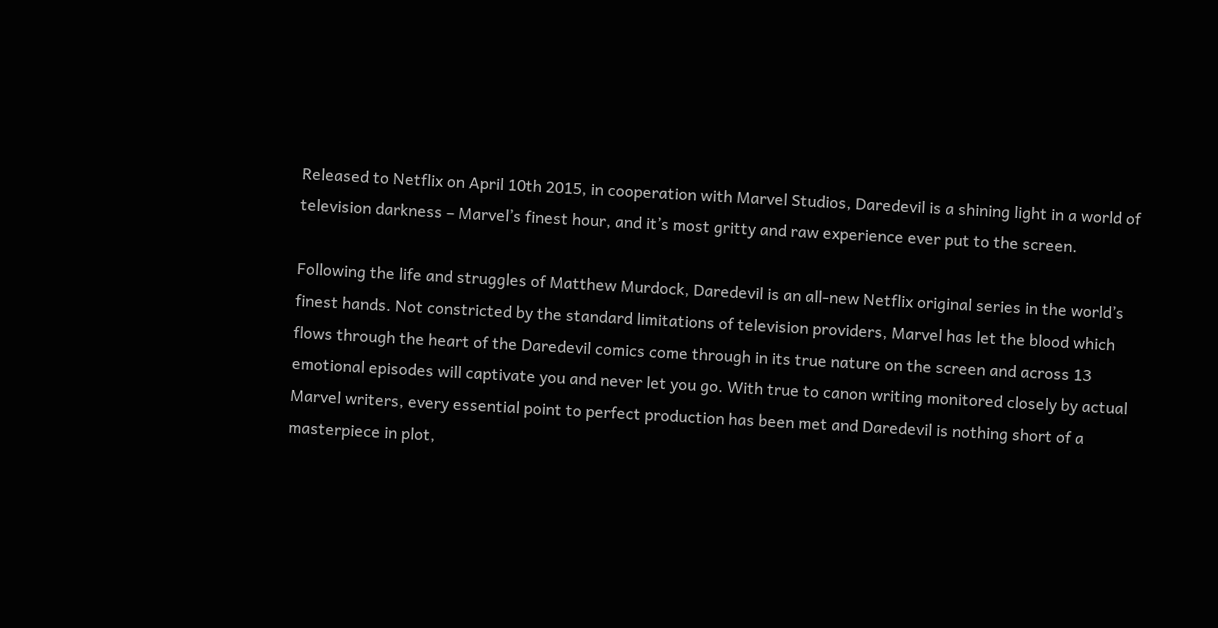Released to Netflix on April 10th 2015, in cooperation with Marvel Studios, Daredevil is a shining light in a world of television darkness – Marvel’s finest hour, and it’s most gritty and raw experience ever put to the screen.

Following the life and struggles of Matthew Murdock, Daredevil is an all-new Netflix original series in the world’s finest hands. Not constricted by the standard limitations of television providers, Marvel has let the blood which flows through the heart of the Daredevil comics come through in its true nature on the screen and across 13 emotional episodes will captivate you and never let you go. With true to canon writing monitored closely by actual Marvel writers, every essential point to perfect production has been met and Daredevil is nothing short of a masterpiece in plot,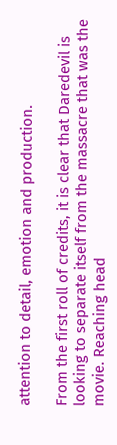attention to detail, emotion and production.

From the first roll of credits, it is clear that Daredevil is looking to separate itself from the massacre that was the movie. Reaching head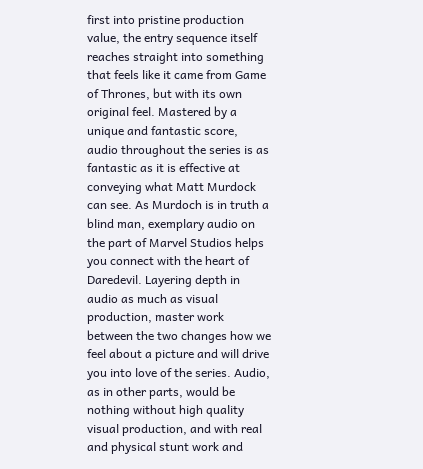first into pristine production value, the entry sequence itself reaches straight into something that feels like it came from Game of Thrones, but with its own original feel. Mastered by a unique and fantastic score, audio throughout the series is as fantastic as it is effective at conveying what Matt Murdock can see. As Murdoch is in truth a blind man, exemplary audio on the part of Marvel Studios helps you connect with the heart of Daredevil. Layering depth in audio as much as visual production, master work between the two changes how we feel about a picture and will drive you into love of the series. Audio, as in other parts, would be nothing without high quality visual production, and with real and physical stunt work and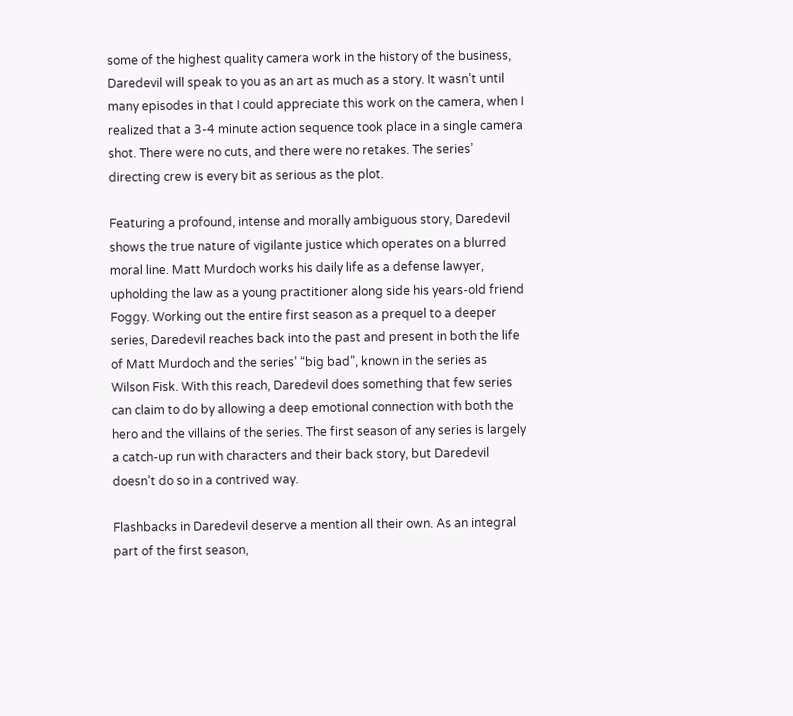some of the highest quality camera work in the history of the business, Daredevil will speak to you as an art as much as a story. It wasn’t until many episodes in that I could appreciate this work on the camera, when I realized that a 3-4 minute action sequence took place in a single camera shot. There were no cuts, and there were no retakes. The series’ directing crew is every bit as serious as the plot.

Featuring a profound, intense and morally ambiguous story, Daredevil shows the true nature of vigilante justice which operates on a blurred moral line. Matt Murdoch works his daily life as a defense lawyer, upholding the law as a young practitioner along side his years-old friend Foggy. Working out the entire first season as a prequel to a deeper series, Daredevil reaches back into the past and present in both the life of Matt Murdoch and the series’ “big bad”, known in the series as Wilson Fisk. With this reach, Daredevil does something that few series can claim to do by allowing a deep emotional connection with both the hero and the villains of the series. The first season of any series is largely a catch-up run with characters and their back story, but Daredevil doesn’t do so in a contrived way.

Flashbacks in Daredevil deserve a mention all their own. As an integral part of the first season,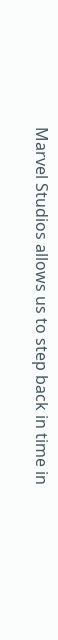Marvel Studios allows us to step back in time in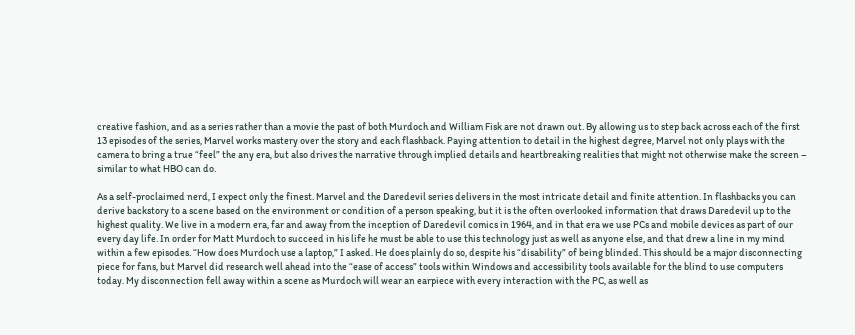creative fashion, and as a series rather than a movie the past of both Murdoch and William Fisk are not drawn out. By allowing us to step back across each of the first 13 episodes of the series, Marvel works mastery over the story and each flashback. Paying attention to detail in the highest degree, Marvel not only plays with the camera to bring a true “feel” the any era, but also drives the narrative through implied details and heartbreaking realities that might not otherwise make the screen – similar to what HBO can do.

As a self-proclaimed nerd, I expect only the finest. Marvel and the Daredevil series delivers in the most intricate detail and finite attention. In flashbacks you can derive backstory to a scene based on the environment or condition of a person speaking, but it is the often overlooked information that draws Daredevil up to the highest quality. We live in a modern era, far and away from the inception of Daredevil comics in 1964, and in that era we use PCs and mobile devices as part of our every day life. In order for Matt Murdoch to succeed in his life he must be able to use this technology just as well as anyone else, and that drew a line in my mind within a few episodes. “How does Murdoch use a laptop,” I asked. He does plainly do so, despite his “disability” of being blinded. This should be a major disconnecting piece for fans, but Marvel did research well ahead into the “ease of access” tools within Windows and accessibility tools available for the blind to use computers today. My disconnection fell away within a scene as Murdoch will wear an earpiece with every interaction with the PC, as well as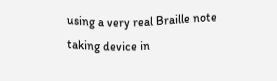using a very real Braille note taking device in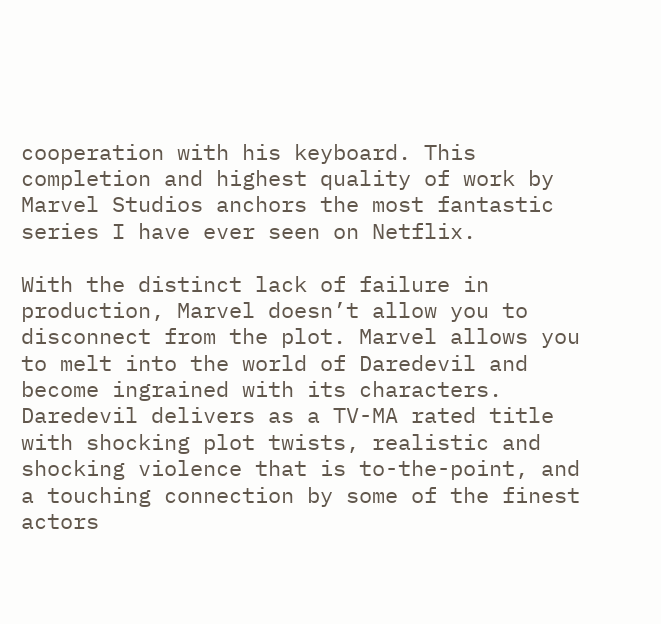cooperation with his keyboard. This completion and highest quality of work by Marvel Studios anchors the most fantastic series I have ever seen on Netflix.

With the distinct lack of failure in production, Marvel doesn’t allow you to disconnect from the plot. Marvel allows you to melt into the world of Daredevil and become ingrained with its characters. Daredevil delivers as a TV-MA rated title with shocking plot twists, realistic and shocking violence that is to-the-point, and a touching connection by some of the finest actors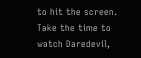to hit the screen. Take the time to watch Daredevil,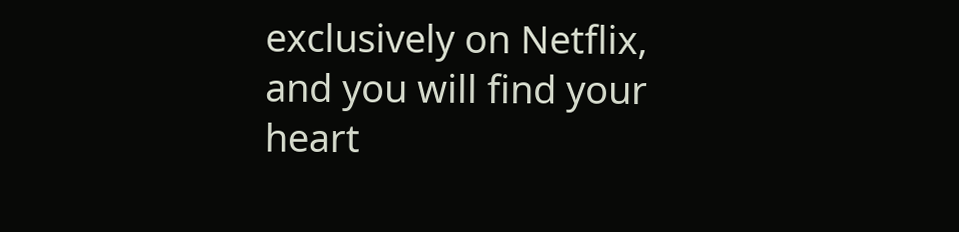exclusively on Netflix, and you will find your heart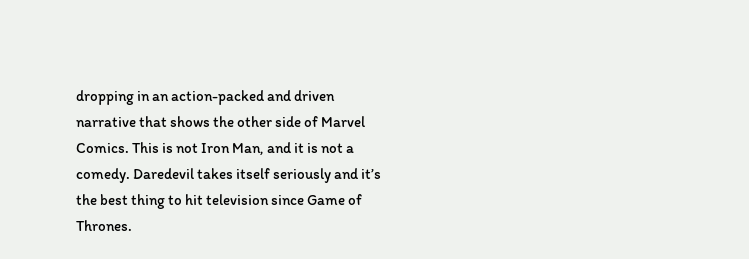dropping in an action-packed and driven narrative that shows the other side of Marvel Comics. This is not Iron Man, and it is not a comedy. Daredevil takes itself seriously and it’s the best thing to hit television since Game of Thrones.